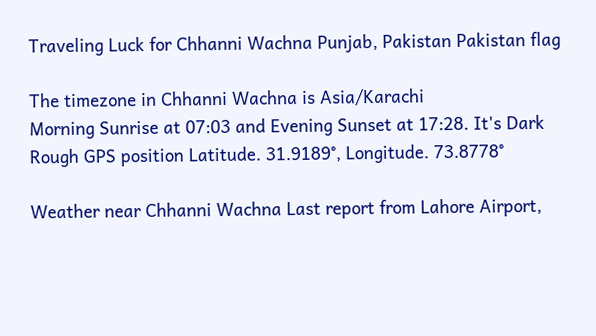Traveling Luck for Chhanni Wachna Punjab, Pakistan Pakistan flag

The timezone in Chhanni Wachna is Asia/Karachi
Morning Sunrise at 07:03 and Evening Sunset at 17:28. It's Dark
Rough GPS position Latitude. 31.9189°, Longitude. 73.8778°

Weather near Chhanni Wachna Last report from Lahore Airport,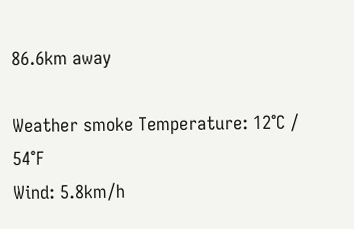86.6km away

Weather smoke Temperature: 12°C / 54°F
Wind: 5.8km/h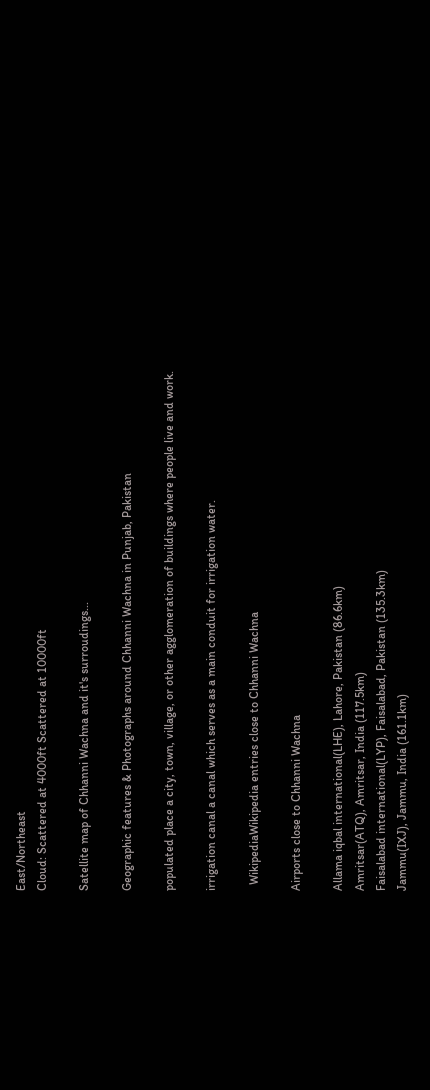East/Northeast
Cloud: Scattered at 4000ft Scattered at 10000ft

Satellite map of Chhanni Wachna and it's surroudings...

Geographic features & Photographs around Chhanni Wachna in Punjab, Pakistan

populated place a city, town, village, or other agglomeration of buildings where people live and work.

irrigation canal a canal which serves as a main conduit for irrigation water.

  WikipediaWikipedia entries close to Chhanni Wachna

Airports close to Chhanni Wachna

Allama iqbal international(LHE), Lahore, Pakistan (86.6km)
Amritsar(ATQ), Amritsar, India (117.5km)
Faisalabad international(LYP), Faisalabad, Pakistan (135.3km)
Jammu(IXJ), Jammu, India (161.1km)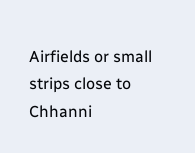Airfields or small strips close to Chhanni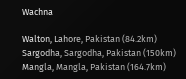Wachna

Walton, Lahore, Pakistan (84.2km)
Sargodha, Sargodha, Pakistan (150km)
Mangla, Mangla, Pakistan (164.7km)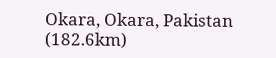Okara, Okara, Pakistan (182.6km)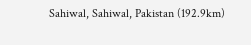Sahiwal, Sahiwal, Pakistan (192.9km)